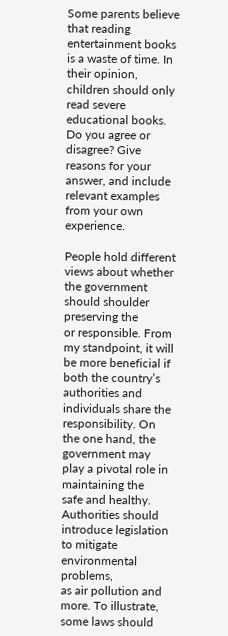Some parents believe that reading entertainment books is a waste of time. In their opinion, children should only read severe educational books. Do you agree or disagree? Give reasons for your answer, and include relevant examples from your own experience.

People hold different views about whether the government should shoulder preserving the
or responsible. From my standpoint, it will be more beneficial if both the country’s authorities and individuals share the responsibility. On the one hand, the government may play a pivotal role in maintaining the
safe and healthy. Authorities should introduce legislation to mitigate environmental problems,
as air pollution and more. To illustrate, some laws should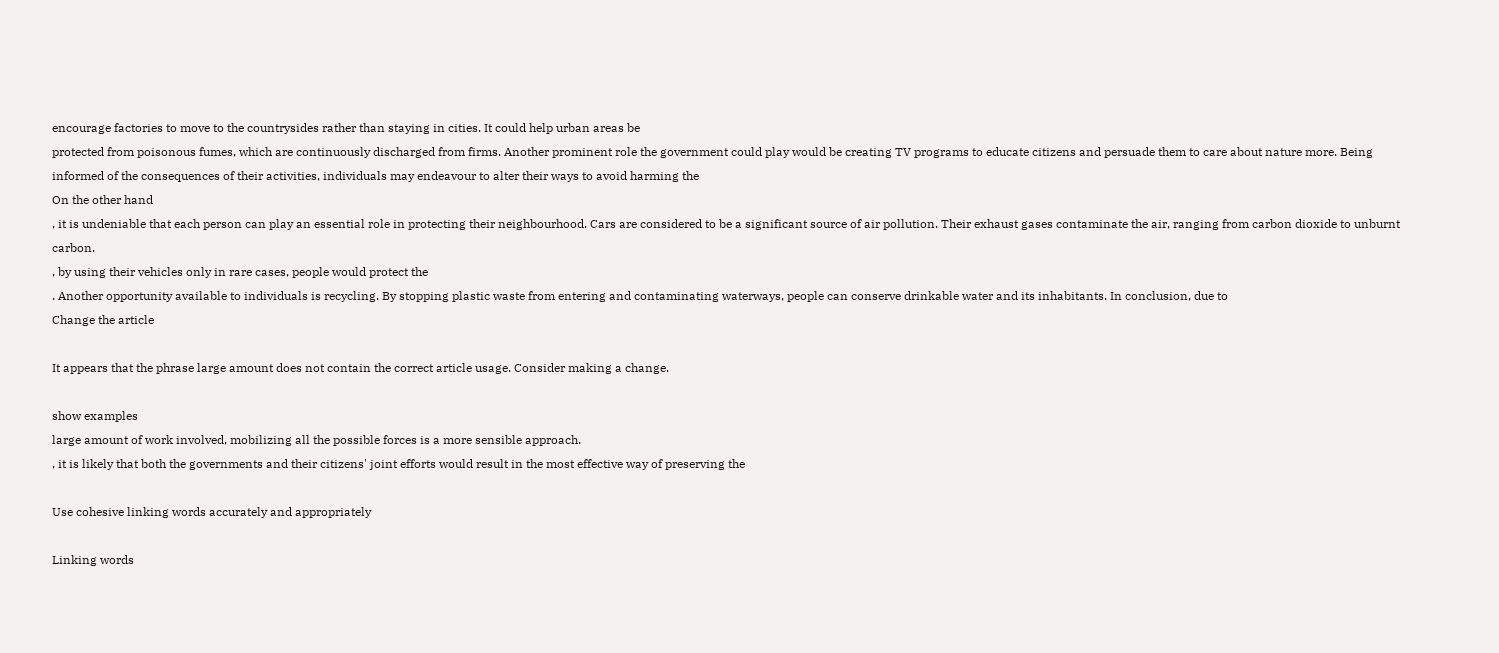encourage factories to move to the countrysides rather than staying in cities. It could help urban areas be
protected from poisonous fumes, which are continuously discharged from firms. Another prominent role the government could play would be creating TV programs to educate citizens and persuade them to care about nature more. Being informed of the consequences of their activities, individuals may endeavour to alter their ways to avoid harming the
On the other hand
, it is undeniable that each person can play an essential role in protecting their neighbourhood. Cars are considered to be a significant source of air pollution. Their exhaust gases contaminate the air, ranging from carbon dioxide to unburnt carbon.
, by using their vehicles only in rare cases, people would protect the
. Another opportunity available to individuals is recycling. By stopping plastic waste from entering and contaminating waterways, people can conserve drinkable water and its inhabitants. In conclusion, due to
Change the article

It appears that the phrase large amount does not contain the correct article usage. Consider making a change.

show examples
large amount of work involved, mobilizing all the possible forces is a more sensible approach.
, it is likely that both the governments and their citizens' joint efforts would result in the most effective way of preserving the

Use cohesive linking words accurately and appropriately

Linking words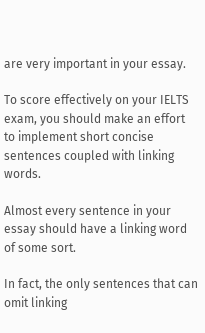are very important in your essay.

To score effectively on your IELTS exam, you should make an effort to implement short concise sentences coupled with linking words.

Almost every sentence in your essay should have a linking word of some sort.

In fact, the only sentences that can omit linking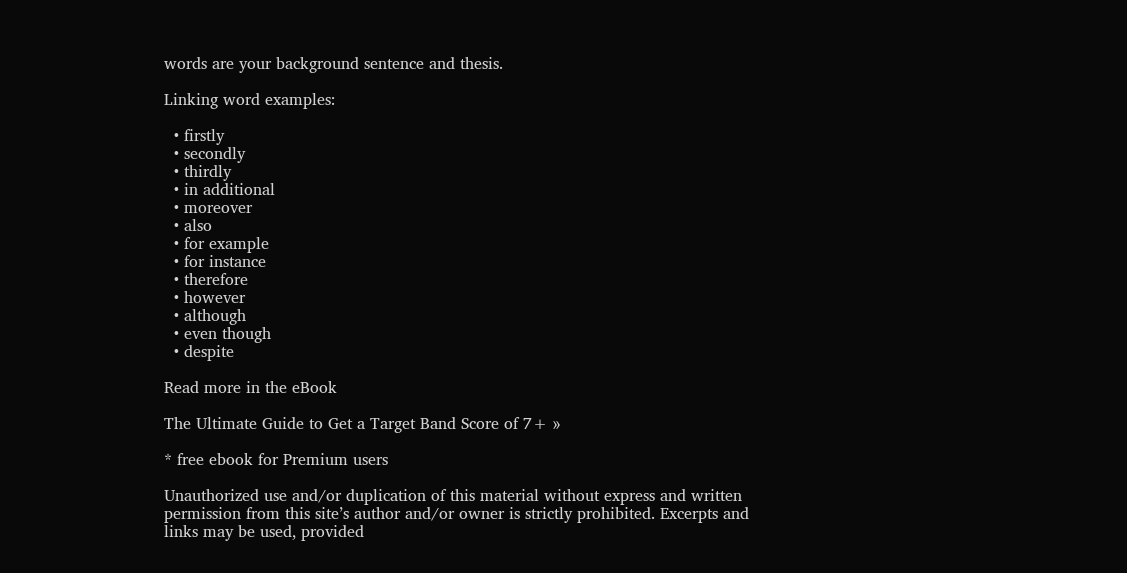words are your background sentence and thesis.

Linking word examples:

  • firstly
  • secondly
  • thirdly
  • in additional
  • moreover
  • also
  • for example
  • for instance
  • therefore
  • however
  • although
  • even though
  • despite

Read more in the eBook

The Ultimate Guide to Get a Target Band Score of 7+ »

* free ebook for Premium users

Unauthorized use and/or duplication of this material without express and written permission from this site’s author and/or owner is strictly prohibited. Excerpts and links may be used, provided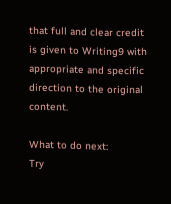that full and clear credit is given to Writing9 with appropriate and specific direction to the original content.

What to do next:
Try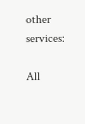other services:

All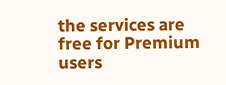the services are free for Premium users